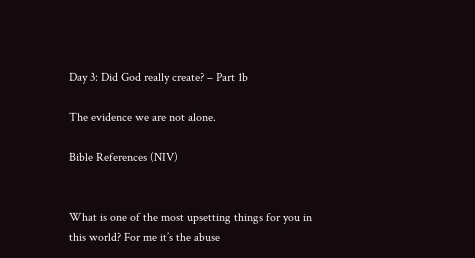Day 3: Did God really create? – Part 1b

The evidence we are not alone.

Bible References (NIV)


What is one of the most upsetting things for you in this world? For me it’s the abuse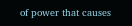of power that causes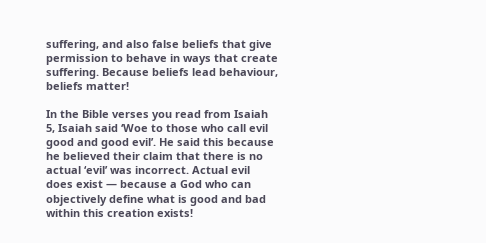suffering, and also false beliefs that give permission to behave in ways that create suffering. Because beliefs lead behaviour, beliefs matter!

In the Bible verses you read from Isaiah 5, Isaiah said ‘Woe to those who call evil good and good evil’. He said this because he believed their claim that there is no actual ‘evil’ was incorrect. Actual evil does exist — because a God who can objectively define what is good and bad within this creation exists!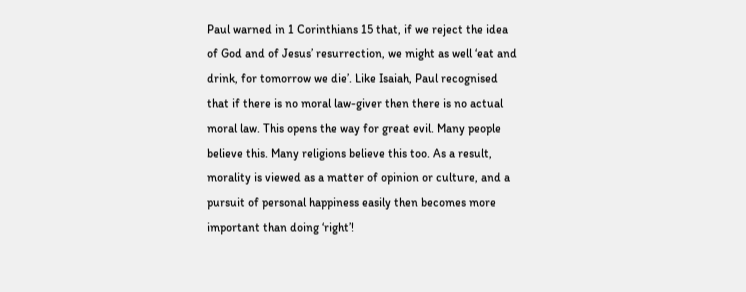Paul warned in 1 Corinthians 15 that, if we reject the idea of God and of Jesus’ resurrection, we might as well ‘eat and drink, for tomorrow we die’. Like Isaiah, Paul recognised that if there is no moral law-giver then there is no actual moral law. This opens the way for great evil. Many people believe this. Many religions believe this too. As a result, morality is viewed as a matter of opinion or culture, and a pursuit of personal happiness easily then becomes more important than doing ‘right’!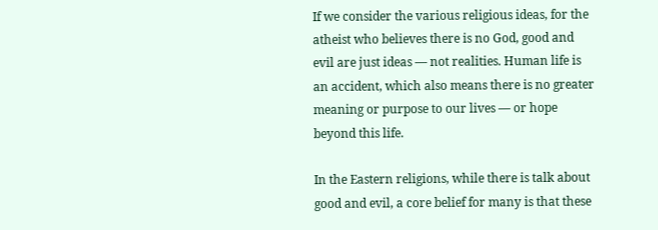If we consider the various religious ideas, for the atheist who believes there is no God, good and evil are just ideas — not realities. Human life is an accident, which also means there is no greater meaning or purpose to our lives — or hope beyond this life.

In the Eastern religions, while there is talk about good and evil, a core belief for many is that these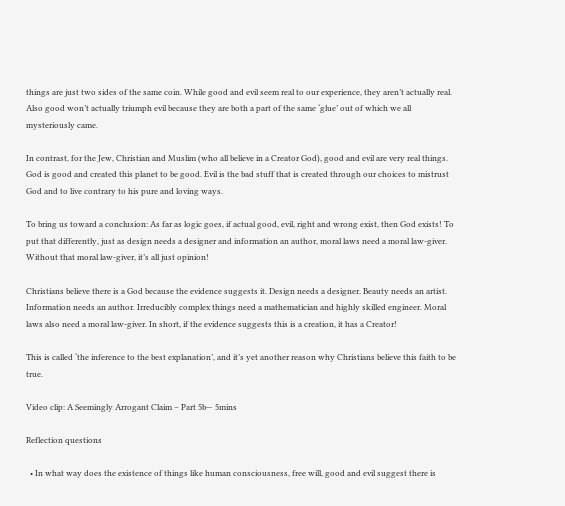things are just two sides of the same coin. While good and evil seem real to our experience, they aren’t actually real. Also good won’t actually triumph evil because they are both a part of the same ‘glue’ out of which we all mysteriously came.

In contrast, for the Jew, Christian and Muslim (who all believe in a Creator God), good and evil are very real things. God is good and created this planet to be good. Evil is the bad stuff that is created through our choices to mistrust God and to live contrary to his pure and loving ways.

To bring us toward a conclusion: As far as logic goes, if actual good, evil, right and wrong exist, then God exists! To put that differently, just as design needs a designer and information an author, moral laws need a moral law-giver. Without that moral law-giver, it’s all just opinion!

Christians believe there is a God because the evidence suggests it. Design needs a designer. Beauty needs an artist. Information needs an author. Irreducibly complex things need a mathematician and highly skilled engineer. Moral laws also need a moral law-giver. In short, if the evidence suggests this is a creation, it has a Creator!

This is called ‘the inference to the best explanation’, and it’s yet another reason why Christians believe this faith to be true.

Video clip: A Seemingly Arrogant Claim – Part 5b— 5mins

Reflection questions

  • In what way does the existence of things like human consciousness, free will, good and evil suggest there is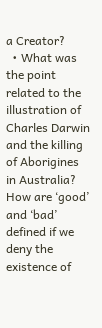a Creator?
  • What was the point related to the illustration of Charles Darwin and the killing of Aborigines in Australia? How are ‘good’ and ‘bad’ defined if we deny the existence of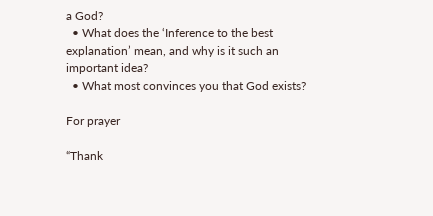a God?
  • What does the ‘Inference to the best explanation’ mean, and why is it such an important idea?
  • What most convinces you that God exists?

For prayer

“Thank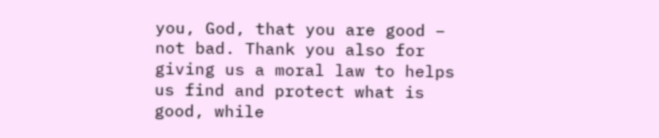you, God, that you are good – not bad. Thank you also for giving us a moral law to helps us find and protect what is good, while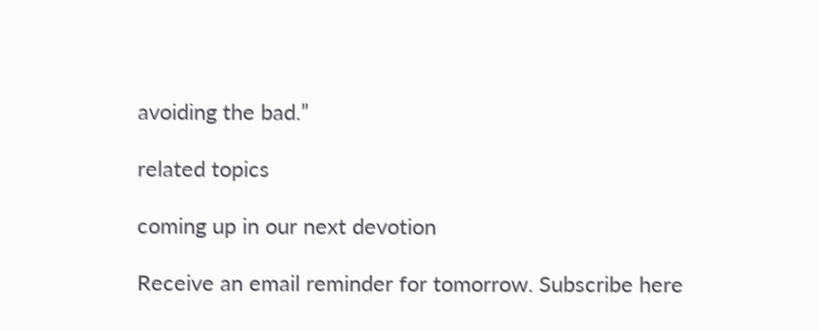avoiding the bad.”

related topics

coming up in our next devotion

Receive an email reminder for tomorrow. Subscribe here